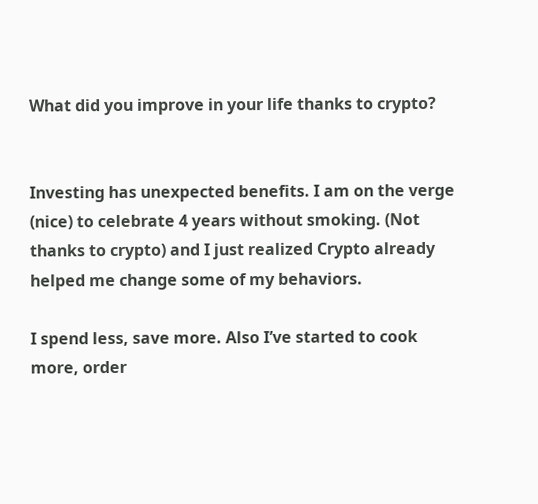What did you improve in your life thanks to crypto?


Investing has unexpected benefits. I am on the verge (nice) to celebrate 4 years without smoking. (Not thanks to crypto) and I just realized Crypto already helped me change some of my behaviors.

I spend less, save more. Also I’ve started to cook more, order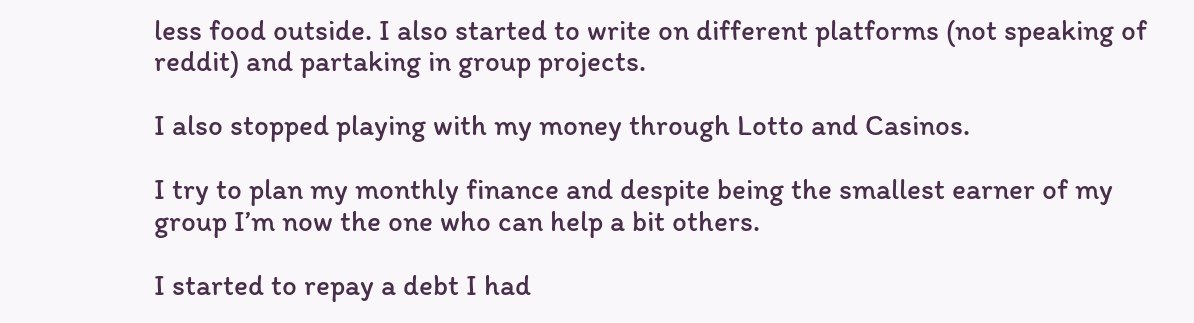less food outside. I also started to write on different platforms (not speaking of reddit) and partaking in group projects.

I also stopped playing with my money through Lotto and Casinos.

I try to plan my monthly finance and despite being the smallest earner of my group I’m now the one who can help a bit others.

I started to repay a debt I had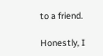to a friend.

Honestly, I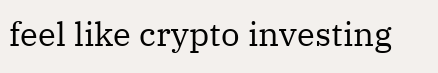feel like crypto investing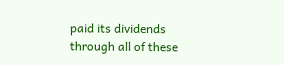paid its dividends through all of these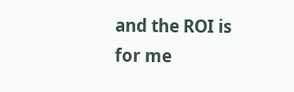and the ROI is for me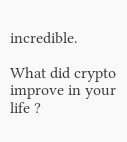incredible.

What did crypto improve in your life ?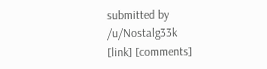submitted by /u/Nostalg33k
[link] [comments]